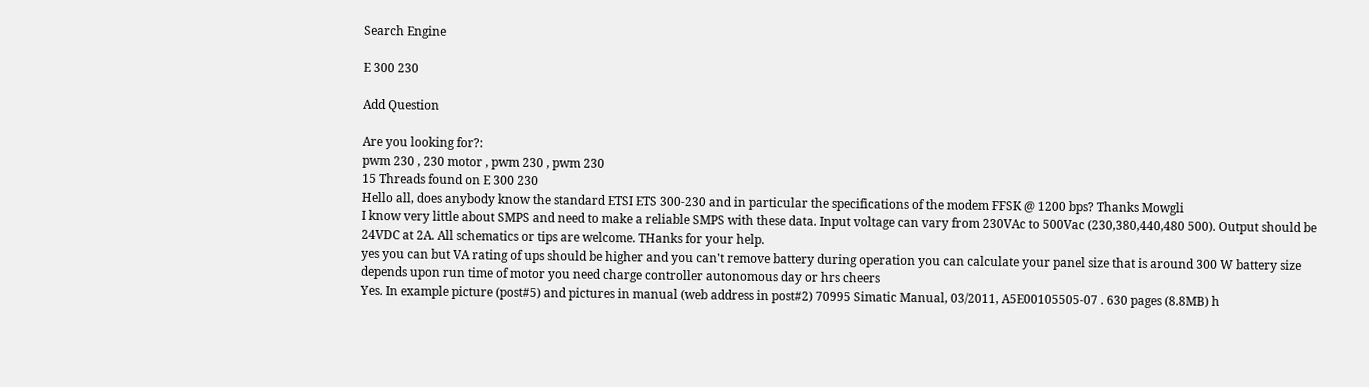Search Engine

E 300 230

Add Question

Are you looking for?:
pwm 230 , 230 motor , pwm 230 , pwm 230
15 Threads found on E 300 230
Hello all, does anybody know the standard ETSI ETS 300-230 and in particular the specifications of the modem FFSK @ 1200 bps? Thanks Mowgli
I know very little about SMPS and need to make a reliable SMPS with these data. Input voltage can vary from 230VAc to 500Vac (230,380,440,480 500). Output should be 24VDC at 2A. All schematics or tips are welcome. THanks for your help.
yes you can but VA rating of ups should be higher and you can't remove battery during operation you can calculate your panel size that is around 300 W battery size depends upon run time of motor you need charge controller autonomous day or hrs cheers
Yes. In example picture (post#5) and pictures in manual (web address in post#2) 70995 Simatic Manual, 03/2011, A5E00105505-07 . 630 pages (8.8MB) h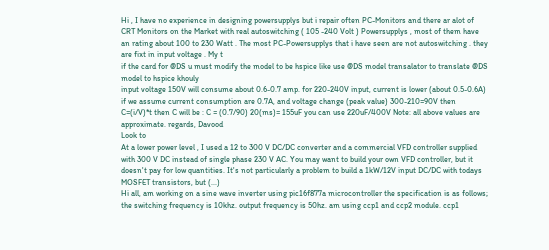Hi , I have no experience in designing powersupplys but i repair often PC-Monitors and there ar alot of CRT Monitors on the Market with real autoswitching ( 105 -240 Volt ) Powersupplys , most of them have an rating about 100 to 230 Watt . The most PC-Powersupplys that i have seen are not autoswitching . they are fixt in input voltage . My t
if the card for @DS u must modify the model to be hspice like use @DS model transalator to translate @DS model to hspice khouly
input voltage 150V will consume about 0.6-0.7 amp. for 220-240V input, current is lower (about 0.5-0.6A) if we assume current consumption are 0.7A, and voltage change (peak value) 300-210=90V then C=(i/V)*t then C will be : C = (0.7/90) 20(ms)= 155uF you can use 220uF/400V Note: all above values are approximate. regards, Davood
Look to
At a lower power level , I used a 12 to 300 V DC/DC converter and a commercial VFD controller supplied with 300 V DC instead of single phase 230 V AC. You may want to build your own VFD controller, but it doesn't pay for low quantities. It's not particularly a problem to build a 1kW/12V input DC/DC with todays MOSFET transistors, but (...)
Hi all, am working on a sine wave inverter using pic16f877a microcontroller the specification is as follows; the switching frequency is 10khz. output frequency is 50hz. am using ccp1 and ccp2 module. ccp1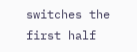switches the first half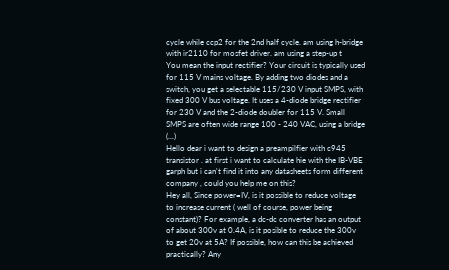cycle while ccp2 for the 2nd half cycle. am using h-bridge with ir2110 for mosfet driver. am using a step-up t
You mean the input rectifier? Your circuit is typically used for 115 V mains voltage. By adding two diodes and a switch, you get a selectable 115/230 V input SMPS, with fixed 300 V bus voltage. It uses a 4-diode bridge rectifier for 230 V and the 2-diode doubler for 115 V. Small SMPS are often wide range 100 - 240 VAC, using a bridge (...)
Hello dear i want to design a preampilfier with c945 transistor . at first i want to calculate hie with the IB-VBE garph but i can't find it into any datasheets form different company , could you help me on this?
Hey all, Since power=IV, is it possible to reduce voltage to increase current ( well of course, power being constant)? For example, a dc-dc converter has an output of about 300v at 0.4A, is it posible to reduce the 300v to get 20v at 5A? If possible, how can this be achieved practically? Any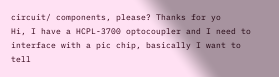circuit/ components, please? Thanks for yo
Hi, I have a HCPL-3700 optocoupler and I need to interface with a pic chip, basically I want to tell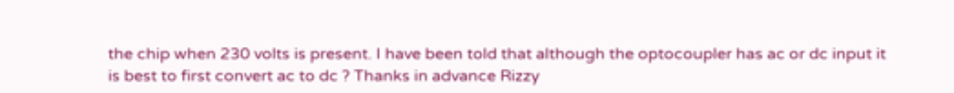the chip when 230 volts is present. I have been told that although the optocoupler has ac or dc input it is best to first convert ac to dc ? Thanks in advance Rizzy